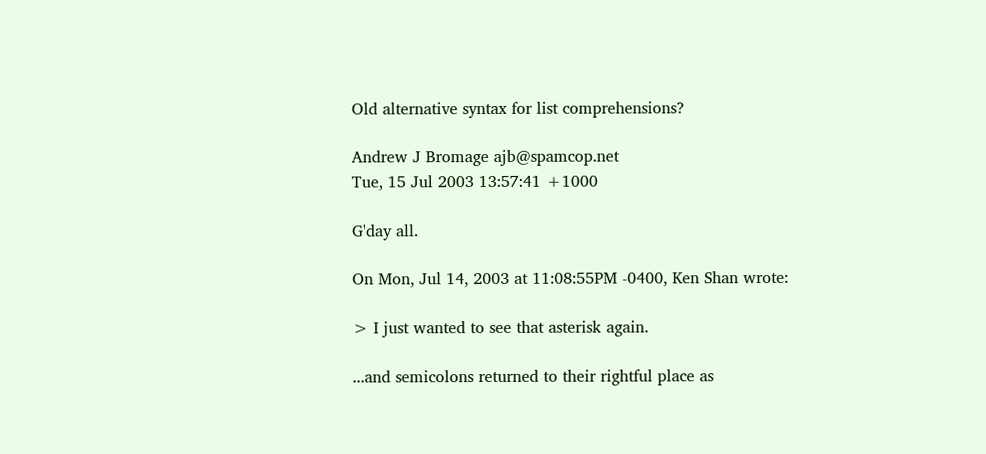Old alternative syntax for list comprehensions?

Andrew J Bromage ajb@spamcop.net
Tue, 15 Jul 2003 13:57:41 +1000

G'day all.

On Mon, Jul 14, 2003 at 11:08:55PM -0400, Ken Shan wrote:

> I just wanted to see that asterisk again.

...and semicolons returned to their rightful place as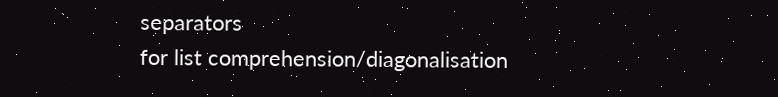separators
for list comprehension/diagonalisation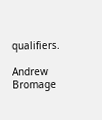qualifiers.

Andrew Bromage